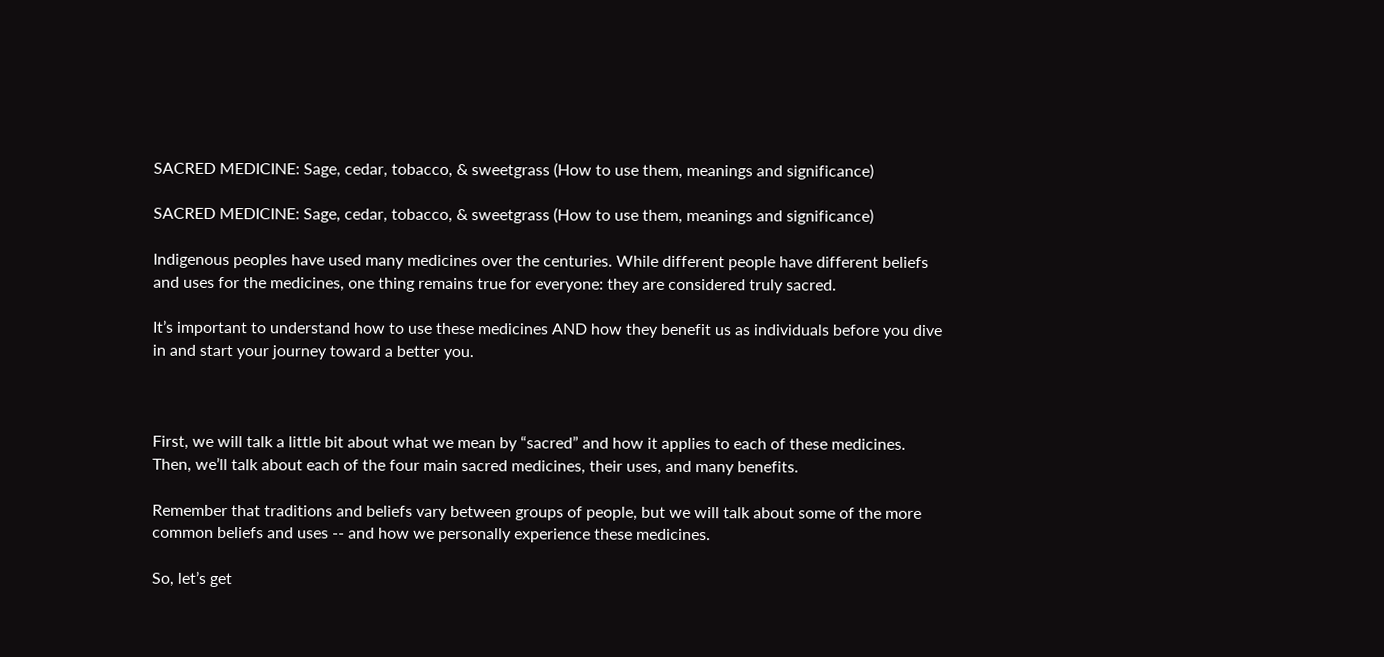SACRED MEDICINE: Sage, cedar, tobacco, & sweetgrass (How to use them, meanings and significance)

SACRED MEDICINE: Sage, cedar, tobacco, & sweetgrass (How to use them, meanings and significance)

Indigenous peoples have used many medicines over the centuries. While different people have different beliefs and uses for the medicines, one thing remains true for everyone: they are considered truly sacred.

It’s important to understand how to use these medicines AND how they benefit us as individuals before you dive in and start your journey toward a better you.



First, we will talk a little bit about what we mean by “sacred” and how it applies to each of these medicines. Then, we’ll talk about each of the four main sacred medicines, their uses, and many benefits.

Remember that traditions and beliefs vary between groups of people, but we will talk about some of the more common beliefs and uses -- and how we personally experience these medicines.

So, let’s get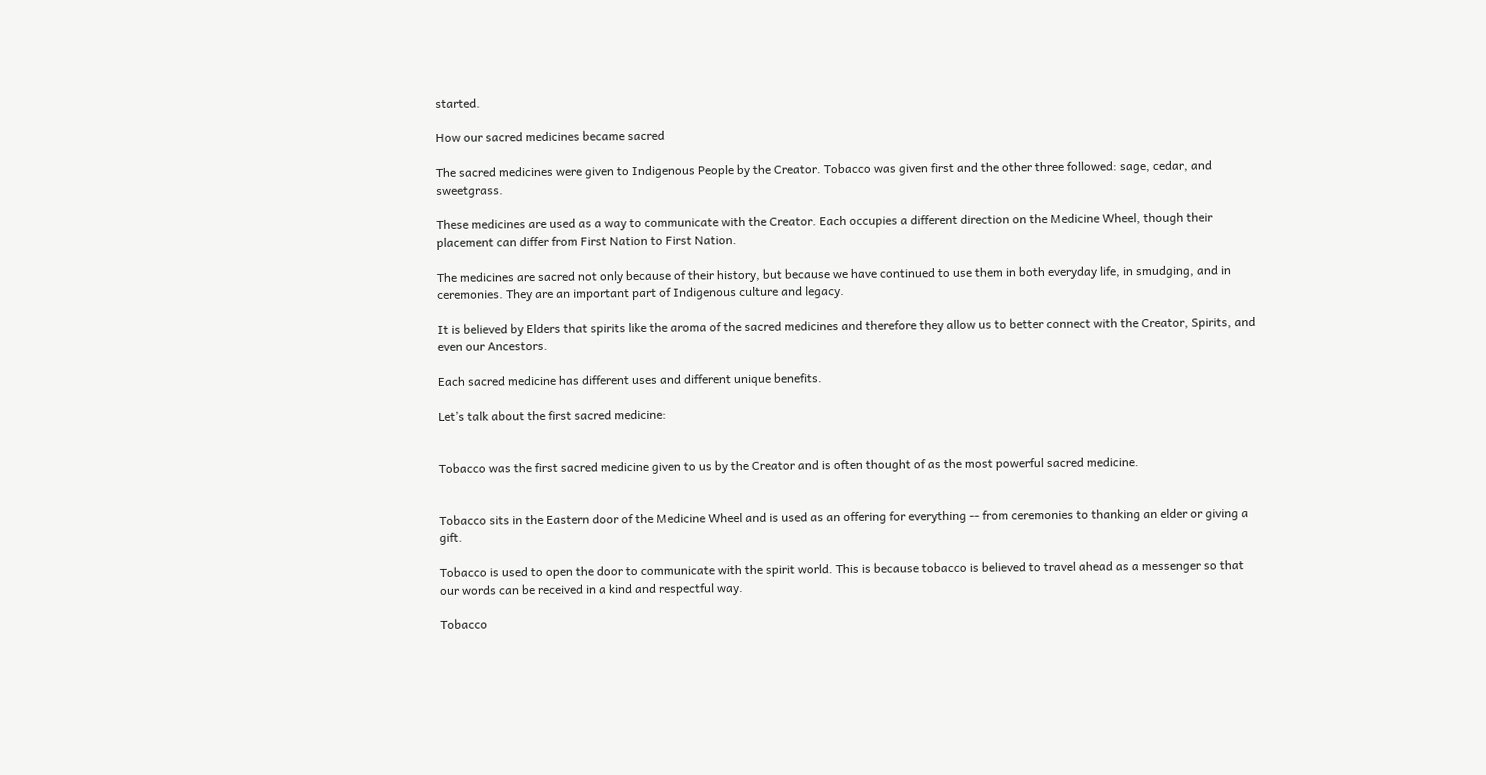started.

How our sacred medicines became sacred

The sacred medicines were given to Indigenous People by the Creator. Tobacco was given first and the other three followed: sage, cedar, and sweetgrass.

These medicines are used as a way to communicate with the Creator. Each occupies a different direction on the Medicine Wheel, though their placement can differ from First Nation to First Nation.

The medicines are sacred not only because of their history, but because we have continued to use them in both everyday life, in smudging, and in ceremonies. They are an important part of Indigenous culture and legacy.

It is believed by Elders that spirits like the aroma of the sacred medicines and therefore they allow us to better connect with the Creator, Spirits, and even our Ancestors.

Each sacred medicine has different uses and different unique benefits.

Let’s talk about the first sacred medicine:


Tobacco was the first sacred medicine given to us by the Creator and is often thought of as the most powerful sacred medicine.


Tobacco sits in the Eastern door of the Medicine Wheel and is used as an offering for everything -- from ceremonies to thanking an elder or giving a gift.

Tobacco is used to open the door to communicate with the spirit world. This is because tobacco is believed to travel ahead as a messenger so that our words can be received in a kind and respectful way.

Tobacco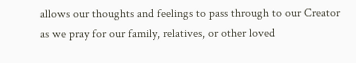allows our thoughts and feelings to pass through to our Creator as we pray for our family, relatives, or other loved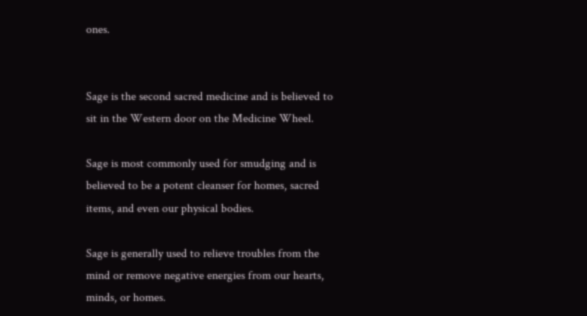ones.


Sage is the second sacred medicine and is believed to sit in the Western door on the Medicine Wheel.

Sage is most commonly used for smudging and is believed to be a potent cleanser for homes, sacred items, and even our physical bodies.

Sage is generally used to relieve troubles from the mind or remove negative energies from our hearts, minds, or homes.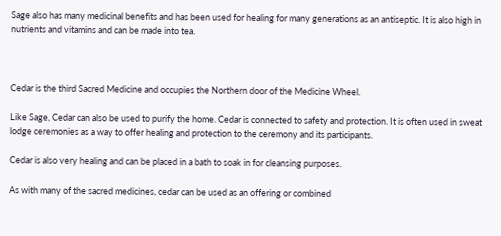Sage also has many medicinal benefits and has been used for healing for many generations as an antiseptic. It is also high in nutrients and vitamins and can be made into tea.



Cedar is the third Sacred Medicine and occupies the Northern door of the Medicine Wheel.

Like Sage, Cedar can also be used to purify the home. Cedar is connected to safety and protection. It is often used in sweat lodge ceremonies as a way to offer healing and protection to the ceremony and its participants.

Cedar is also very healing and can be placed in a bath to soak in for cleansing purposes.

As with many of the sacred medicines, cedar can be used as an offering or combined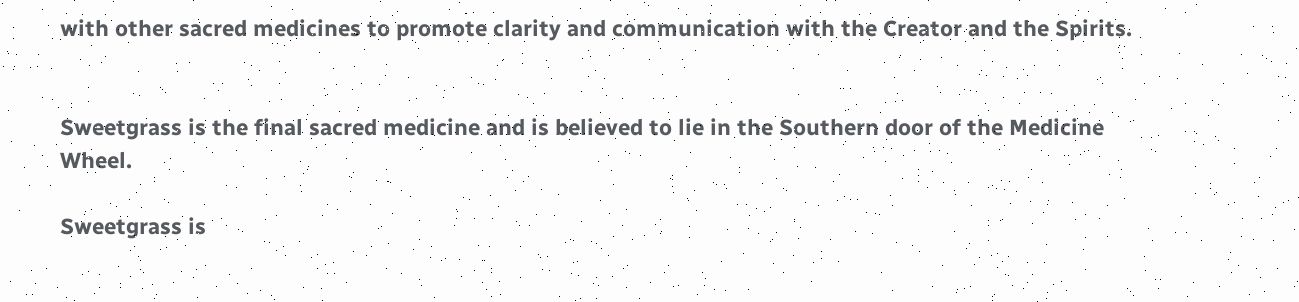with other sacred medicines to promote clarity and communication with the Creator and the Spirits.


Sweetgrass is the final sacred medicine and is believed to lie in the Southern door of the Medicine Wheel.

Sweetgrass is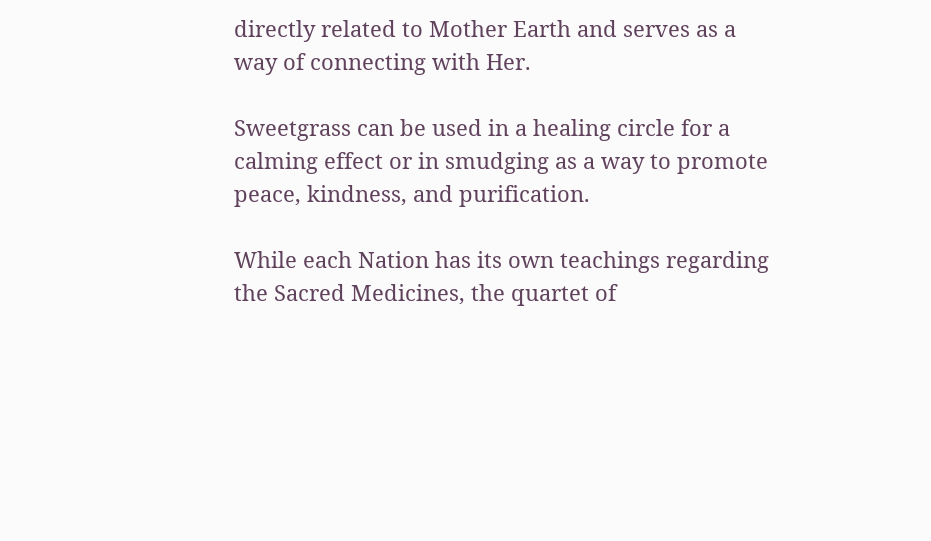directly related to Mother Earth and serves as a way of connecting with Her.

Sweetgrass can be used in a healing circle for a calming effect or in smudging as a way to promote peace, kindness, and purification.

While each Nation has its own teachings regarding the Sacred Medicines, the quartet of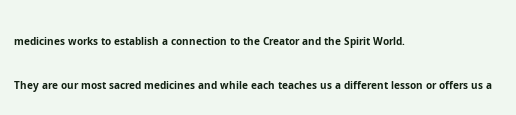medicines works to establish a connection to the Creator and the Spirit World.

They are our most sacred medicines and while each teaches us a different lesson or offers us a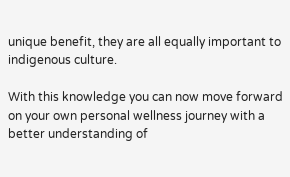unique benefit, they are all equally important to indigenous culture.

With this knowledge you can now move forward on your own personal wellness journey with a better understanding of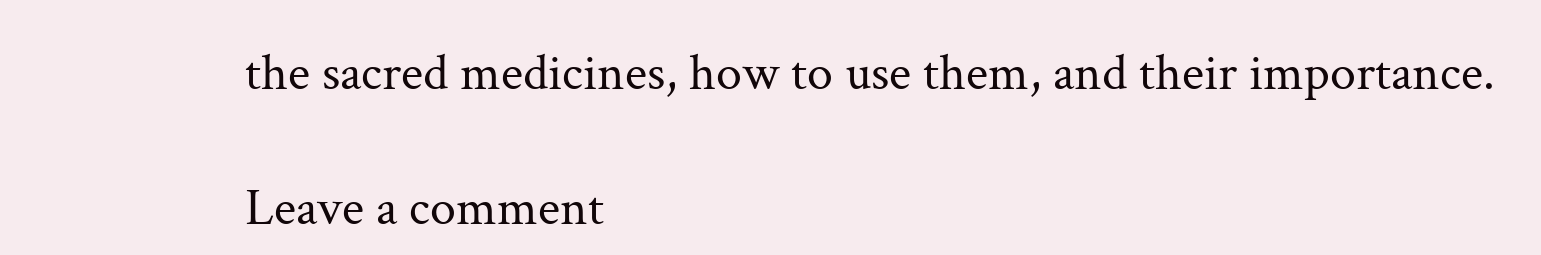the sacred medicines, how to use them, and their importance.

Leave a comment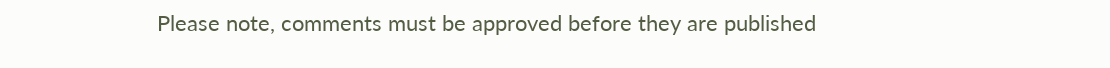Please note, comments must be approved before they are published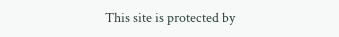This site is protected by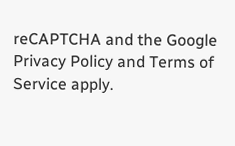reCAPTCHA and the Google Privacy Policy and Terms of Service apply.